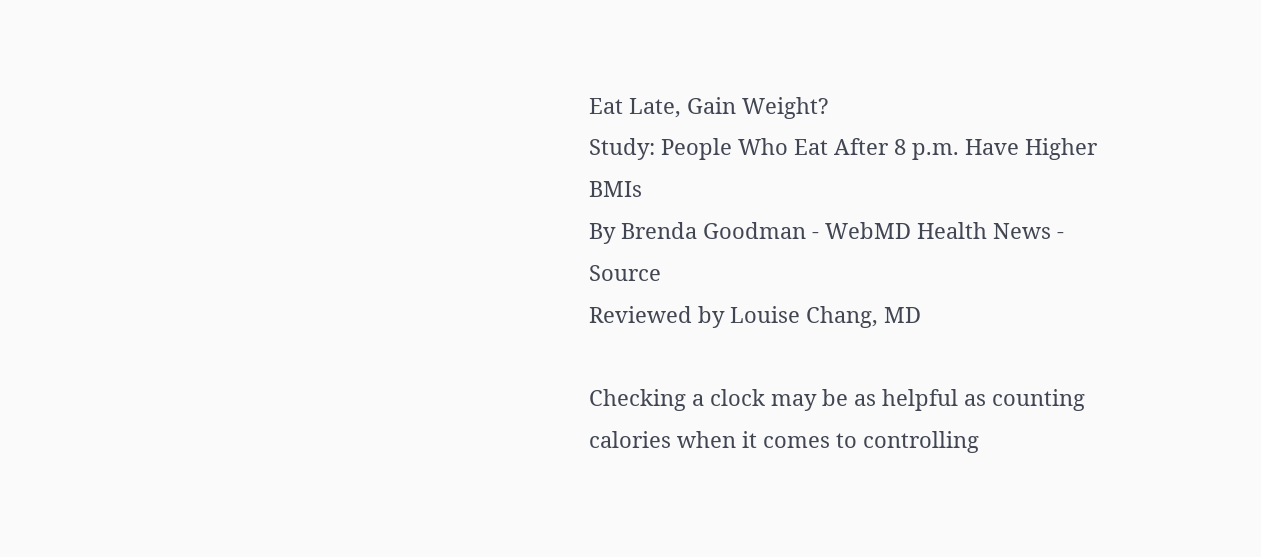Eat Late, Gain Weight?
Study: People Who Eat After 8 p.m. Have Higher BMIs
By Brenda Goodman - WebMD Health News - Source
Reviewed by Louise Chang, MD

Checking a clock may be as helpful as counting calories when it comes to controlling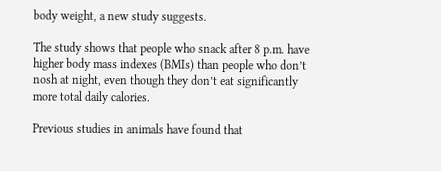body weight, a new study suggests.

The study shows that people who snack after 8 p.m. have higher body mass indexes (BMIs) than people who don’t nosh at night, even though they don’t eat significantly more total daily calories.

Previous studies in animals have found that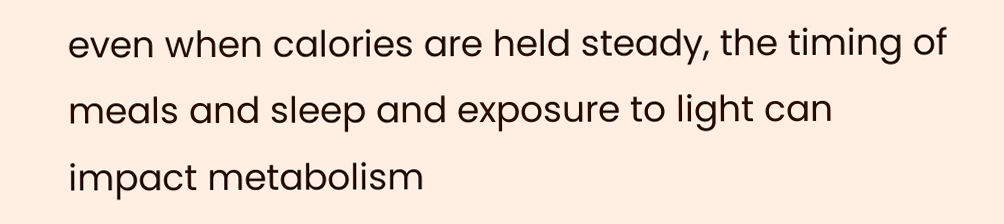even when calories are held steady, the timing of meals and sleep and exposure to light can impact metabolism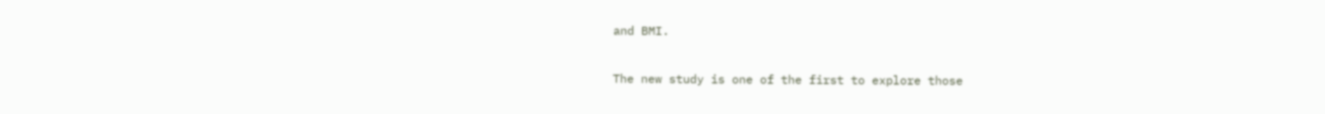and BMI.

The new study is one of the first to explore those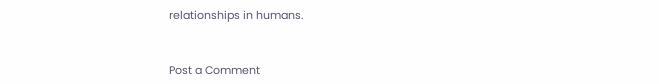relationships in humans.


Post a Comment